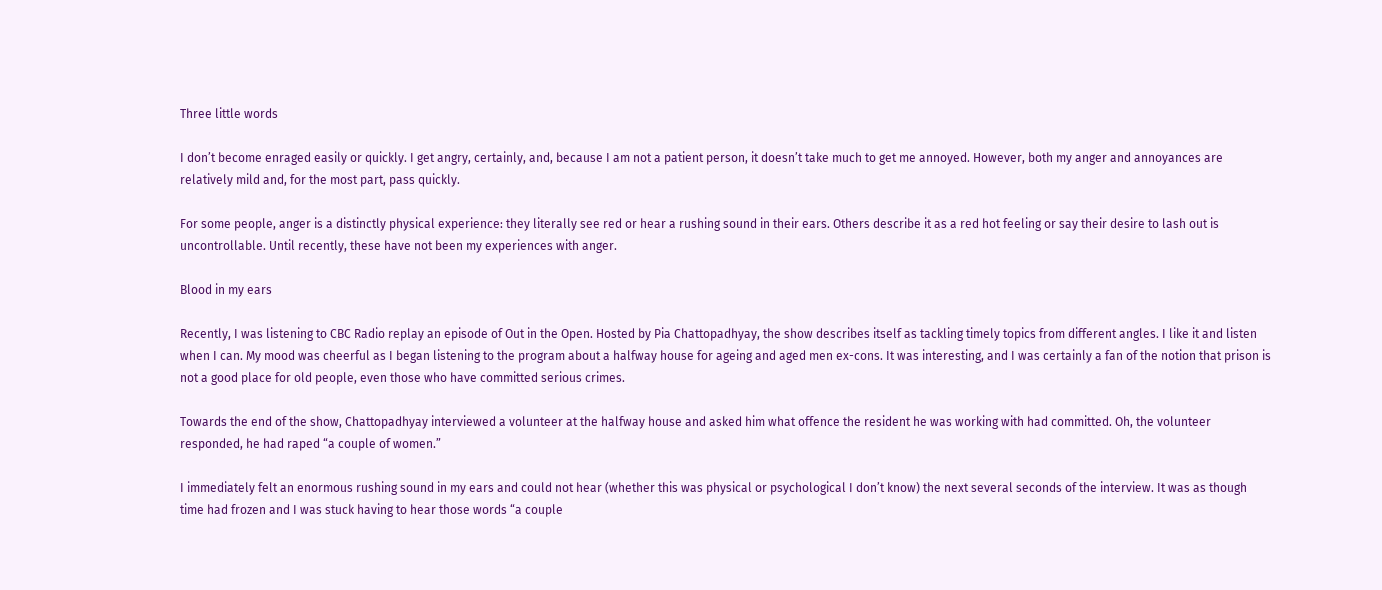Three little words

I don’t become enraged easily or quickly. I get angry, certainly, and, because I am not a patient person, it doesn’t take much to get me annoyed. However, both my anger and annoyances are relatively mild and, for the most part, pass quickly.

For some people, anger is a distinctly physical experience: they literally see red or hear a rushing sound in their ears. Others describe it as a red hot feeling or say their desire to lash out is uncontrollable. Until recently, these have not been my experiences with anger.

Blood in my ears

Recently, I was listening to CBC Radio replay an episode of Out in the Open. Hosted by Pia Chattopadhyay, the show describes itself as tackling timely topics from different angles. I like it and listen when I can. My mood was cheerful as I began listening to the program about a halfway house for ageing and aged men ex-cons. It was interesting, and I was certainly a fan of the notion that prison is not a good place for old people, even those who have committed serious crimes.

Towards the end of the show, Chattopadhyay interviewed a volunteer at the halfway house and asked him what offence the resident he was working with had committed. Oh, the volunteer responded, he had raped “a couple of women.”

I immediately felt an enormous rushing sound in my ears and could not hear (whether this was physical or psychological I don’t know) the next several seconds of the interview. It was as though time had frozen and I was stuck having to hear those words “a couple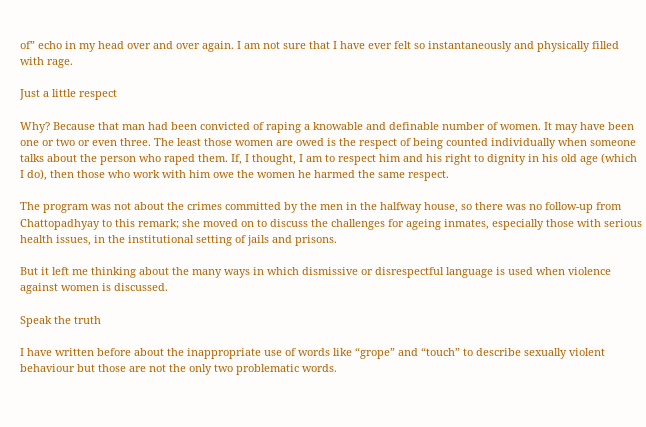of” echo in my head over and over again. I am not sure that I have ever felt so instantaneously and physically filled with rage.

Just a little respect

Why? Because that man had been convicted of raping a knowable and definable number of women. It may have been one or two or even three. The least those women are owed is the respect of being counted individually when someone talks about the person who raped them. If, I thought, I am to respect him and his right to dignity in his old age (which I do), then those who work with him owe the women he harmed the same respect.

The program was not about the crimes committed by the men in the halfway house, so there was no follow-up from Chattopadhyay to this remark; she moved on to discuss the challenges for ageing inmates, especially those with serious health issues, in the institutional setting of jails and prisons.

But it left me thinking about the many ways in which dismissive or disrespectful language is used when violence against women is discussed.

Speak the truth

I have written before about the inappropriate use of words like “grope” and “touch” to describe sexually violent behaviour but those are not the only two problematic words.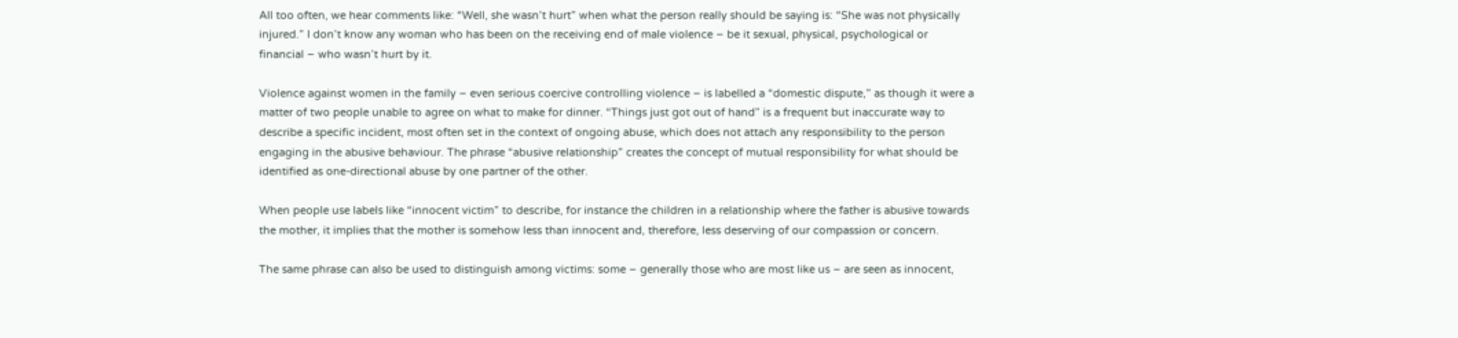All too often, we hear comments like: “Well, she wasn’t hurt” when what the person really should be saying is: “She was not physically injured.” I don’t know any woman who has been on the receiving end of male violence – be it sexual, physical, psychological or financial – who wasn’t hurt by it.

Violence against women in the family – even serious coercive controlling violence – is labelled a “domestic dispute,” as though it were a matter of two people unable to agree on what to make for dinner. “Things just got out of hand” is a frequent but inaccurate way to describe a specific incident, most often set in the context of ongoing abuse, which does not attach any responsibility to the person engaging in the abusive behaviour. The phrase “abusive relationship” creates the concept of mutual responsibility for what should be identified as one-directional abuse by one partner of the other.

When people use labels like “innocent victim” to describe, for instance the children in a relationship where the father is abusive towards the mother, it implies that the mother is somehow less than innocent and, therefore, less deserving of our compassion or concern.

The same phrase can also be used to distinguish among victims: some – generally those who are most like us – are seen as innocent,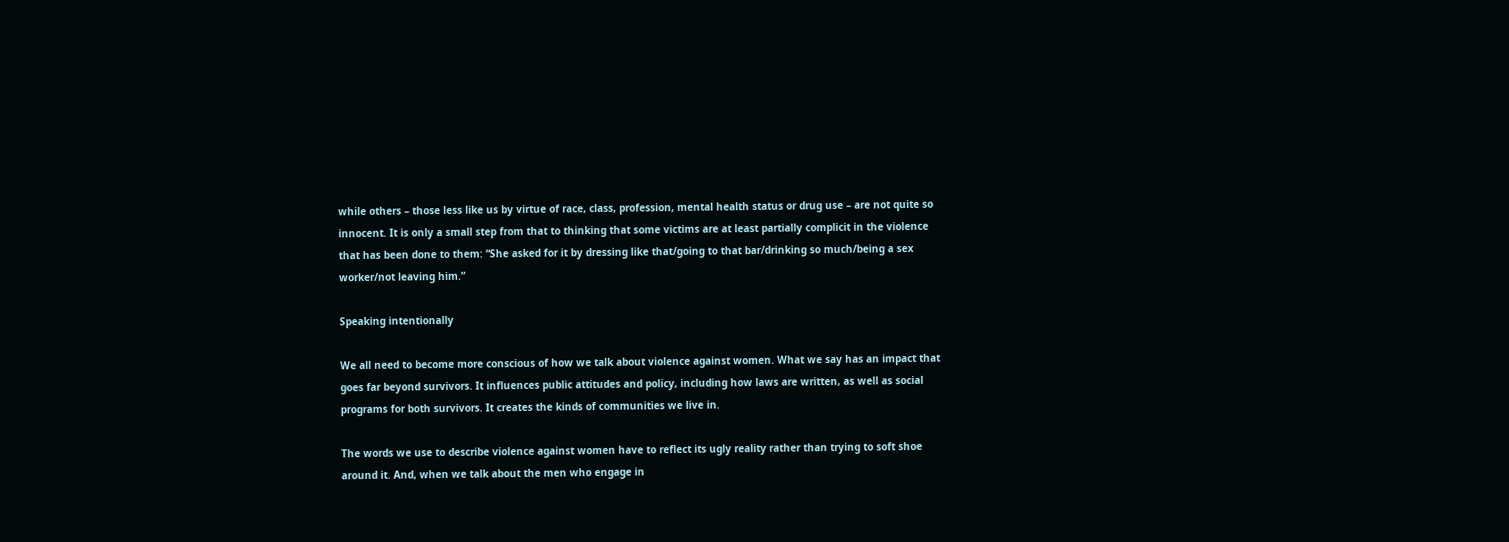while others – those less like us by virtue of race, class, profession, mental health status or drug use – are not quite so innocent. It is only a small step from that to thinking that some victims are at least partially complicit in the violence that has been done to them: “She asked for it by dressing like that/going to that bar/drinking so much/being a sex worker/not leaving him.”

Speaking intentionally

We all need to become more conscious of how we talk about violence against women. What we say has an impact that goes far beyond survivors. It influences public attitudes and policy, including how laws are written, as well as social programs for both survivors. It creates the kinds of communities we live in.

The words we use to describe violence against women have to reflect its ugly reality rather than trying to soft shoe around it. And, when we talk about the men who engage in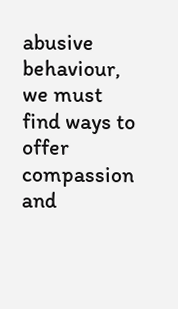abusive behaviour, we must find ways to offer compassion and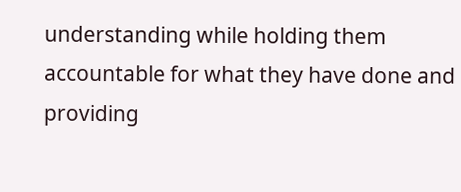understanding while holding them accountable for what they have done and providing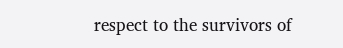respect to the survivors of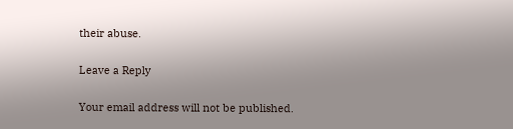their abuse.

Leave a Reply

Your email address will not be published.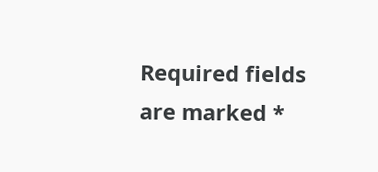Required fields are marked *